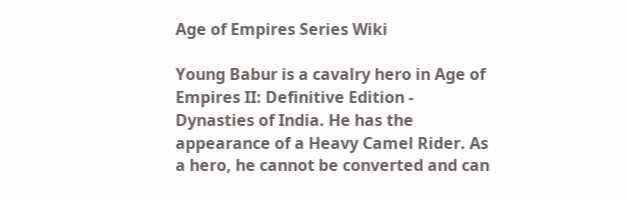Age of Empires Series Wiki

Young Babur is a cavalry hero in Age of Empires II: Definitive Edition - Dynasties of India. He has the appearance of a Heavy Camel Rider. As a hero, he cannot be converted and can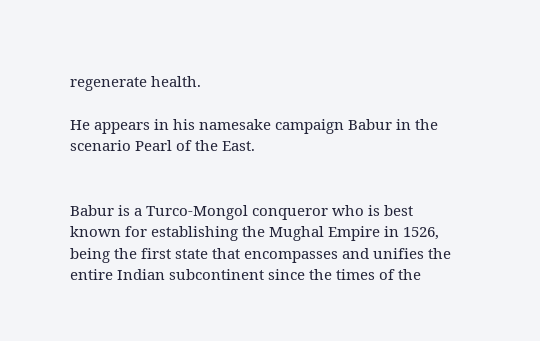regenerate health.

He appears in his namesake campaign Babur in the scenario Pearl of the East.


Babur is a Turco-Mongol conqueror who is best known for establishing the Mughal Empire in 1526, being the first state that encompasses and unifies the entire Indian subcontinent since the times of the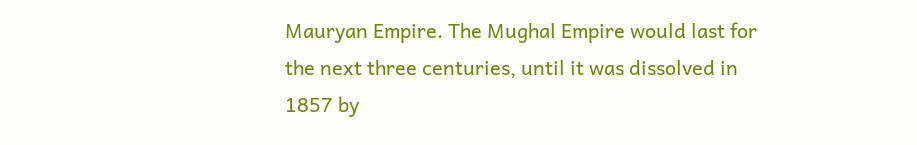Mauryan Empire. The Mughal Empire would last for the next three centuries, until it was dissolved in 1857 by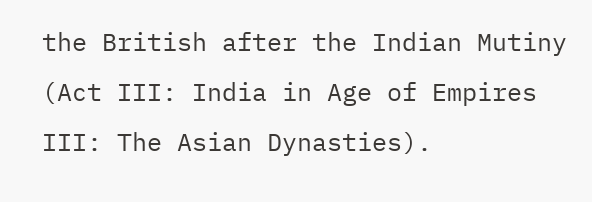the British after the Indian Mutiny (Act III: India in Age of Empires III: The Asian Dynasties).